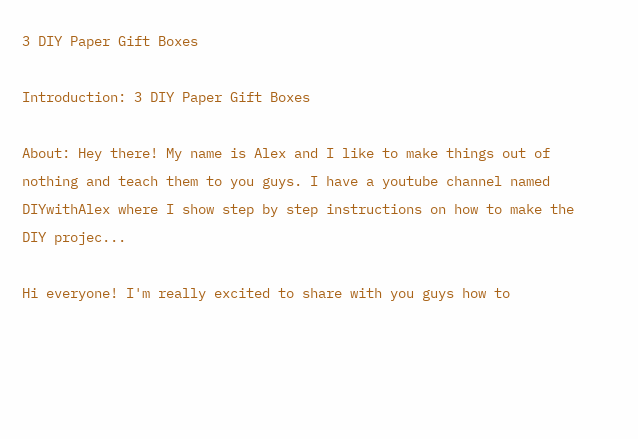3 DIY Paper Gift Boxes

Introduction: 3 DIY Paper Gift Boxes

About: Hey there! My name is Alex and I like to make things out of nothing and teach them to you guys. I have a youtube channel named DIYwithAlex where I show step by step instructions on how to make the DIY projec...

Hi everyone! I'm really excited to share with you guys how to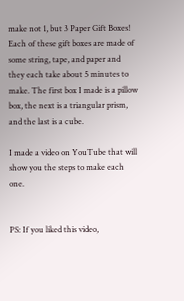make not 1, but 3 Paper Gift Boxes! Each of these gift boxes are made of some string, tape, and paper and they each take about 5 minutes to make. The first box I made is a pillow box, the next is a triangular prism, and the last is a cube.

I made a video on YouTube that will show you the steps to make each one.


PS: If you liked this video,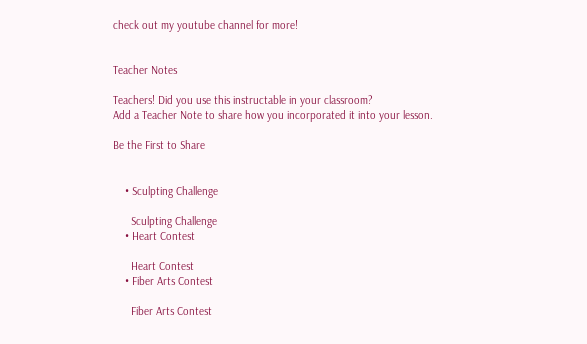check out my youtube channel for more!


Teacher Notes

Teachers! Did you use this instructable in your classroom?
Add a Teacher Note to share how you incorporated it into your lesson.

Be the First to Share


    • Sculpting Challenge

      Sculpting Challenge
    • Heart Contest

      Heart Contest
    • Fiber Arts Contest

      Fiber Arts Contest